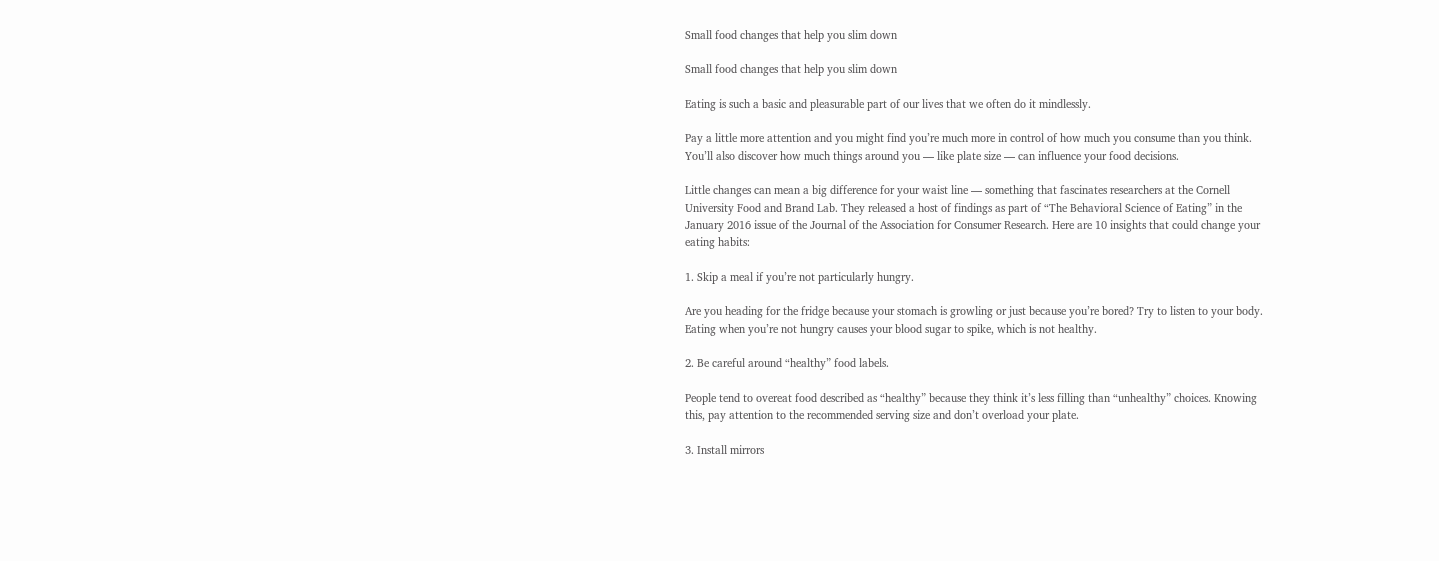Small food changes that help you slim down

Small food changes that help you slim down

Eating is such a basic and pleasurable part of our lives that we often do it mindlessly.

Pay a little more attention and you might find you’re much more in control of how much you consume than you think. You’ll also discover how much things around you — like plate size — can influence your food decisions.

Little changes can mean a big difference for your waist line — something that fascinates researchers at the Cornell University Food and Brand Lab. They released a host of findings as part of “The Behavioral Science of Eating” in the January 2016 issue of the Journal of the Association for Consumer Research. Here are 10 insights that could change your eating habits:

1. Skip a meal if you’re not particularly hungry.

Are you heading for the fridge because your stomach is growling or just because you’re bored? Try to listen to your body. Eating when you’re not hungry causes your blood sugar to spike, which is not healthy.

2. Be careful around “healthy” food labels.

People tend to overeat food described as “healthy” because they think it’s less filling than “unhealthy” choices. Knowing this, pay attention to the recommended serving size and don’t overload your plate.

3. Install mirrors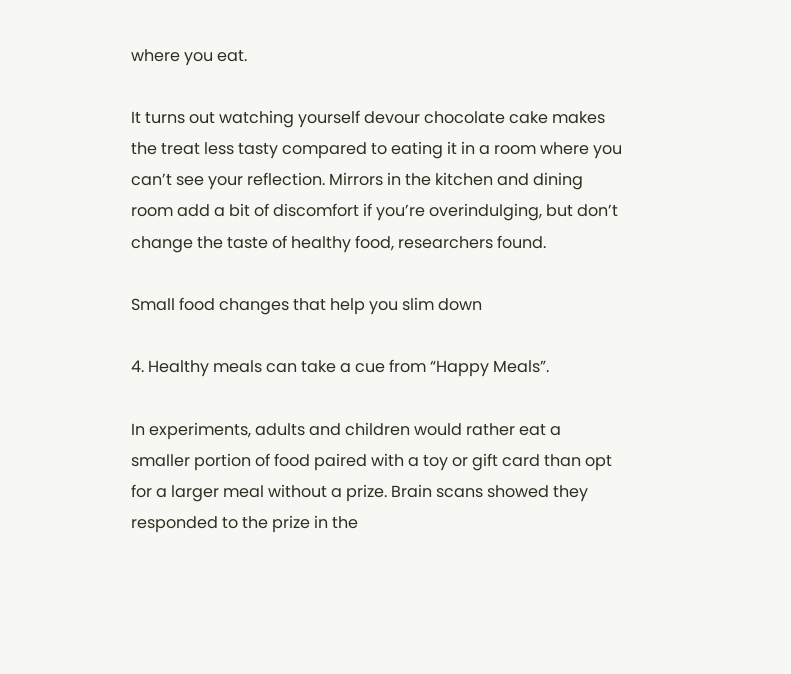where you eat.

It turns out watching yourself devour chocolate cake makes the treat less tasty compared to eating it in a room where you can’t see your reflection. Mirrors in the kitchen and dining room add a bit of discomfort if you’re overindulging, but don’t change the taste of healthy food, researchers found.

Small food changes that help you slim down

4. Healthy meals can take a cue from “Happy Meals”.

In experiments, adults and children would rather eat a smaller portion of food paired with a toy or gift card than opt for a larger meal without a prize. Brain scans showed they responded to the prize in the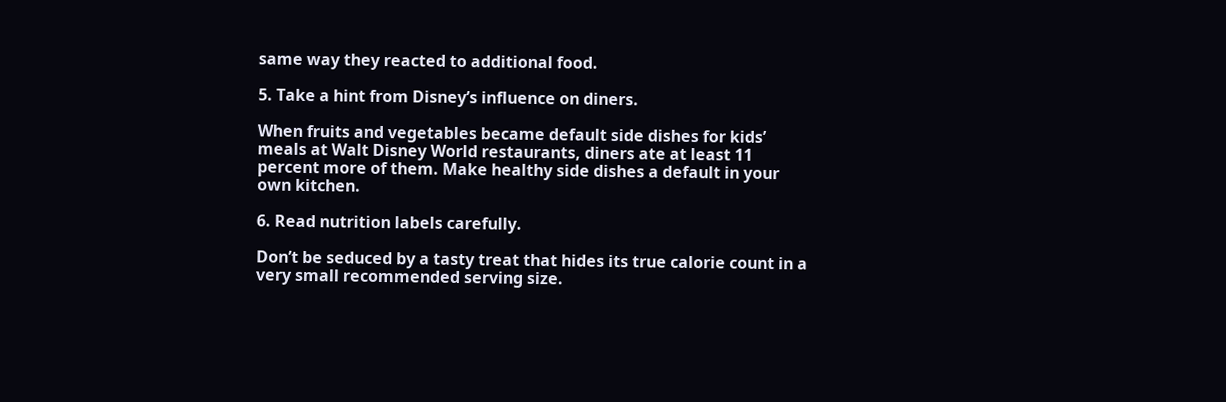same way they reacted to additional food.

5. Take a hint from Disney’s influence on diners.

When fruits and vegetables became default side dishes for kids’ meals at Walt Disney World restaurants, diners ate at least 11 percent more of them. Make healthy side dishes a default in your own kitchen.

6. Read nutrition labels carefully.

Don’t be seduced by a tasty treat that hides its true calorie count in a very small recommended serving size.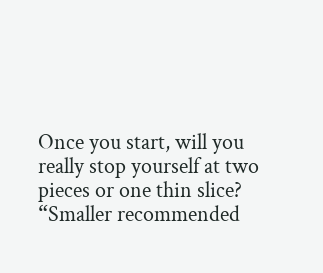Once you start, will you really stop yourself at two pieces or one thin slice? “Smaller recommended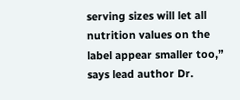serving sizes will let all nutrition values on the label appear smaller too,” says lead author Dr.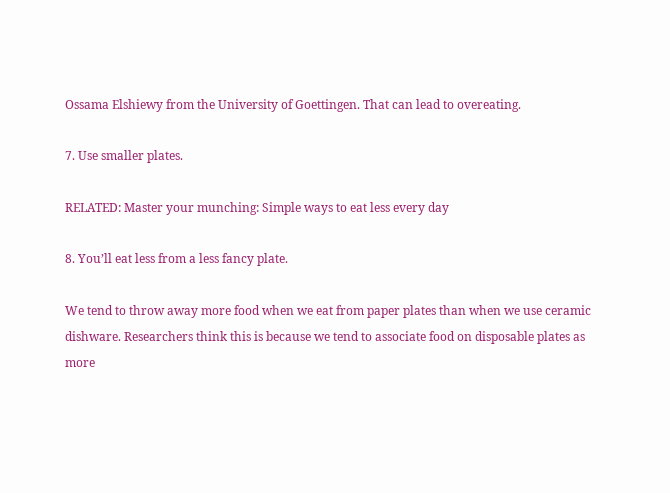Ossama Elshiewy from the University of Goettingen. That can lead to overeating.

7. Use smaller plates.

RELATED: Master your munching: Simple ways to eat less every day

8. You’ll eat less from a less fancy plate.

We tend to throw away more food when we eat from paper plates than when we use ceramic dishware. Researchers think this is because we tend to associate food on disposable plates as more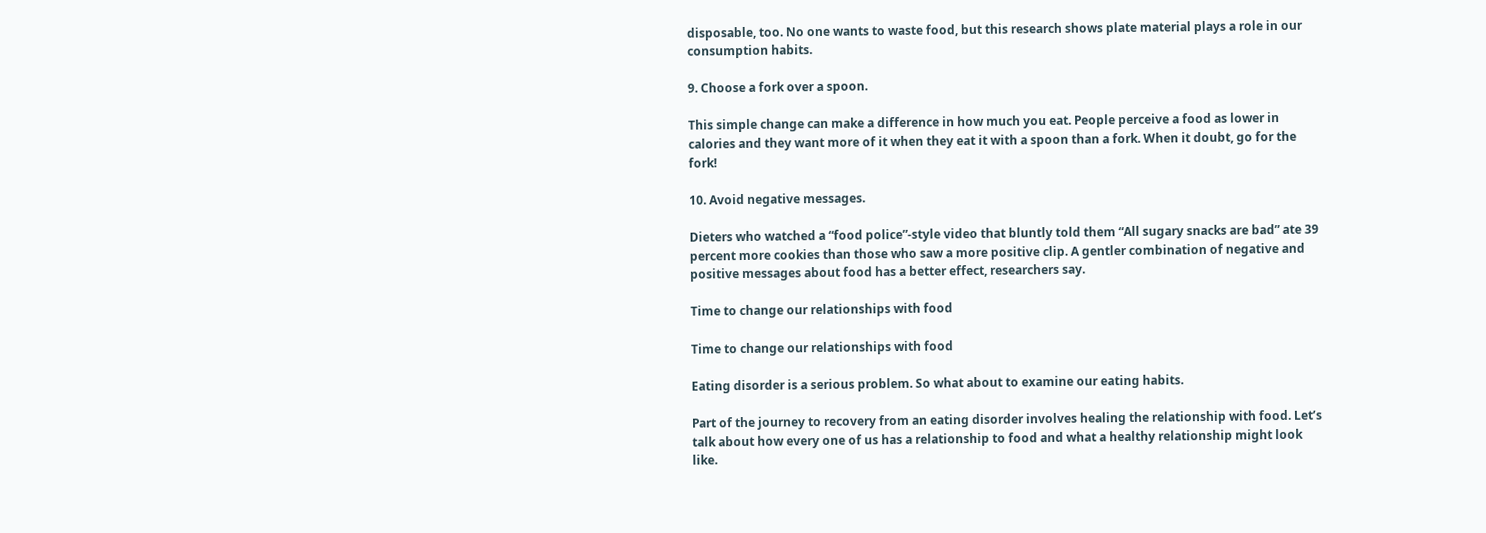disposable, too. No one wants to waste food, but this research shows plate material plays a role in our consumption habits.

9. Choose a fork over a spoon.

This simple change can make a difference in how much you eat. People perceive a food as lower in calories and they want more of it when they eat it with a spoon than a fork. When it doubt, go for the fork!

10. Avoid negative messages.

Dieters who watched a “food police”-style video that bluntly told them “All sugary snacks are bad” ate 39 percent more cookies than those who saw a more positive clip. A gentler combination of negative and positive messages about food has a better effect, researchers say.

Time to change our relationships with food

Time to change our relationships with food

Eating disorder is a serious problem. So what about to examine our eating habits.

Part of the journey to recovery from an eating disorder involves healing the relationship with food. Let’s talk about how every one of us has a relationship to food and what a healthy relationship might look like.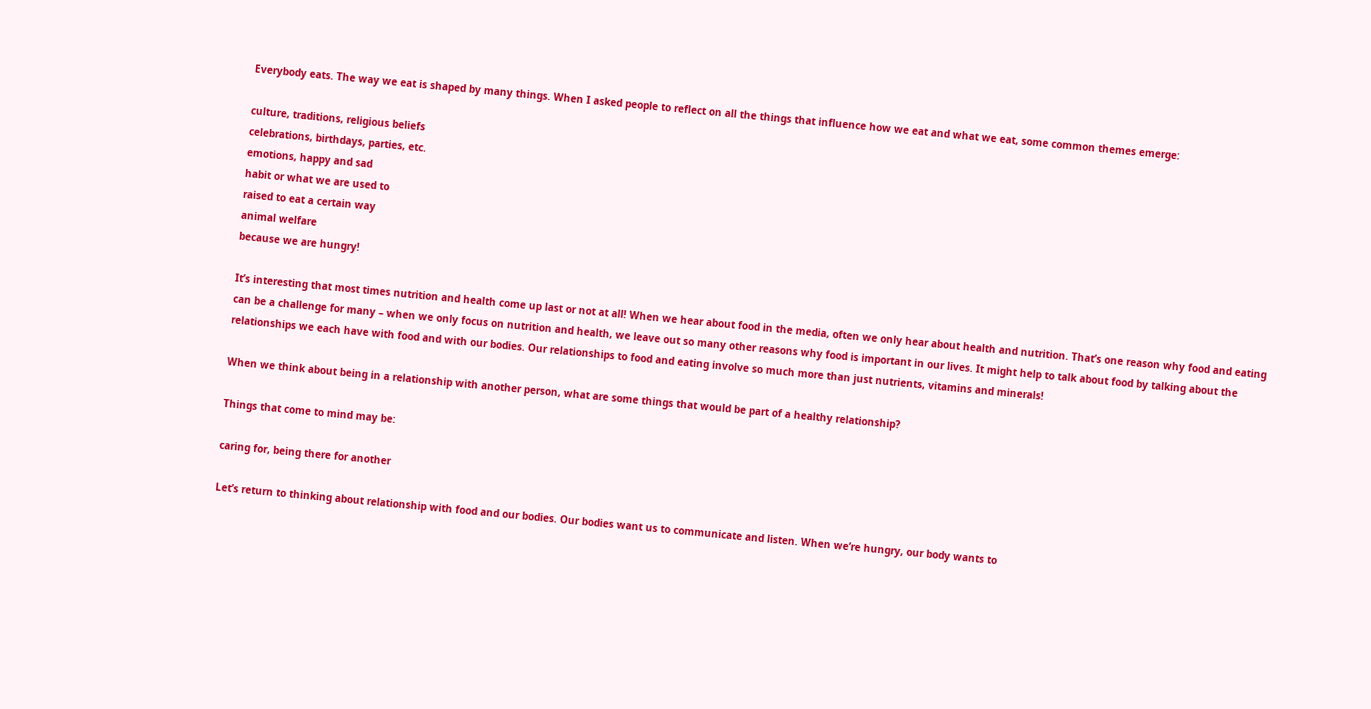Everybody eats. The way we eat is shaped by many things. When I asked people to reflect on all the things that influence how we eat and what we eat, some common themes emerge:

culture, traditions, religious beliefs
celebrations, birthdays, parties, etc.
emotions, happy and sad
habit or what we are used to
raised to eat a certain way
animal welfare
because we are hungry!

It’s interesting that most times nutrition and health come up last or not at all! When we hear about food in the media, often we only hear about health and nutrition. That’s one reason why food and eating can be a challenge for many – when we only focus on nutrition and health, we leave out so many other reasons why food is important in our lives. It might help to talk about food by talking about the relationships we each have with food and with our bodies. Our relationships to food and eating involve so much more than just nutrients, vitamins and minerals!

When we think about being in a relationship with another person, what are some things that would be part of a healthy relationship?

Things that come to mind may be:

caring for, being there for another

Let’s return to thinking about relationship with food and our bodies. Our bodies want us to communicate and listen. When we’re hungry, our body wants to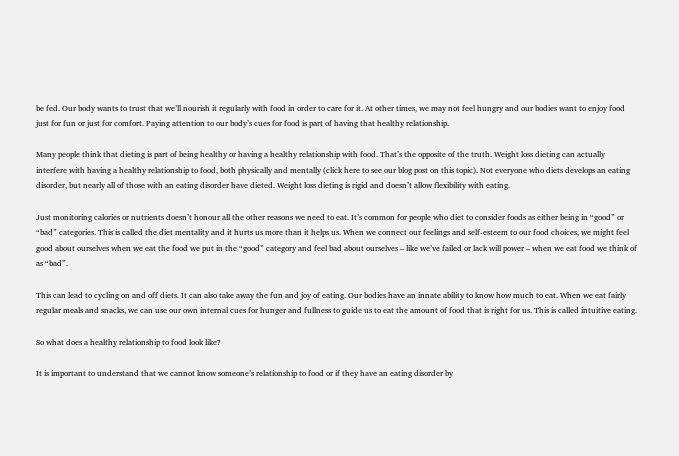be fed. Our body wants to trust that we’ll nourish it regularly with food in order to care for it. At other times, we may not feel hungry and our bodies want to enjoy food just for fun or just for comfort. Paying attention to our body’s cues for food is part of having that healthy relationship.

Many people think that dieting is part of being healthy or having a healthy relationship with food. That’s the opposite of the truth. Weight loss dieting can actually interfere with having a healthy relationship to food, both physically and mentally (click here to see our blog post on this topic). Not everyone who diets develops an eating disorder, but nearly all of those with an eating disorder have dieted. Weight loss dieting is rigid and doesn’t allow flexibility with eating.

Just monitoring calories or nutrients doesn’t honour all the other reasons we need to eat. It’s common for people who diet to consider foods as either being in “good” or “bad” categories. This is called the diet mentality and it hurts us more than it helps us. When we connect our feelings and self-esteem to our food choices, we might feel good about ourselves when we eat the food we put in the “good” category and feel bad about ourselves – like we’ve failed or lack will power – when we eat food we think of as “bad”.

This can lead to cycling on and off diets. It can also take away the fun and joy of eating. Our bodies have an innate ability to know how much to eat. When we eat fairly regular meals and snacks, we can use our own internal cues for hunger and fullness to guide us to eat the amount of food that is right for us. This is called intuitive eating.

So what does a healthy relationship to food look like?

It is important to understand that we cannot know someone’s relationship to food or if they have an eating disorder by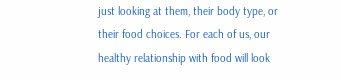just looking at them, their body type, or their food choices. For each of us, our healthy relationship with food will look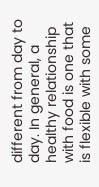different from day to day. In general, a healthy relationship with food is one that is flexible with some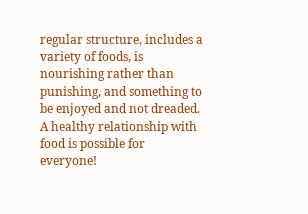regular structure, includes a variety of foods, is nourishing rather than punishing, and something to be enjoyed and not dreaded. A healthy relationship with food is possible for everyone!